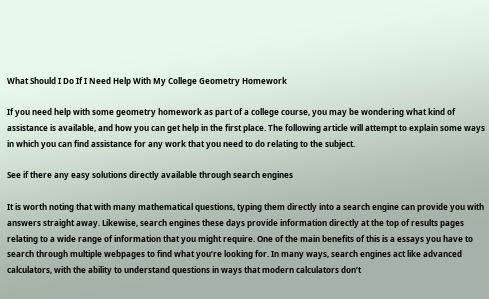What Should I Do If I Need Help With My College Geometry Homework

If you need help with some geometry homework as part of a college course, you may be wondering what kind of assistance is available, and how you can get help in the first place. The following article will attempt to explain some ways in which you can find assistance for any work that you need to do relating to the subject.

See if there any easy solutions directly available through search engines

It is worth noting that with many mathematical questions, typing them directly into a search engine can provide you with answers straight away. Likewise, search engines these days provide information directly at the top of results pages relating to a wide range of information that you might require. One of the main benefits of this is a essays you have to search through multiple webpages to find what you’re looking for. In many ways, search engines act like advanced calculators, with the ability to understand questions in ways that modern calculators don’t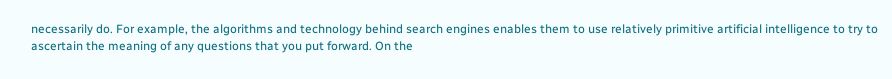necessarily do. For example, the algorithms and technology behind search engines enables them to use relatively primitive artificial intelligence to try to ascertain the meaning of any questions that you put forward. On the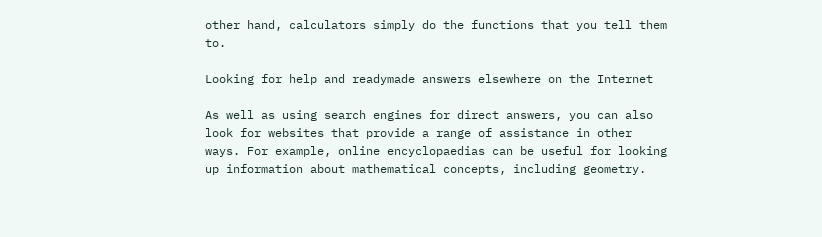other hand, calculators simply do the functions that you tell them to.

Looking for help and readymade answers elsewhere on the Internet

As well as using search engines for direct answers, you can also look for websites that provide a range of assistance in other ways. For example, online encyclopaedias can be useful for looking up information about mathematical concepts, including geometry.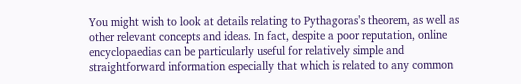You might wish to look at details relating to Pythagoras’s theorem, as well as other relevant concepts and ideas. In fact, despite a poor reputation, online encyclopaedias can be particularly useful for relatively simple and straightforward information especially that which is related to any common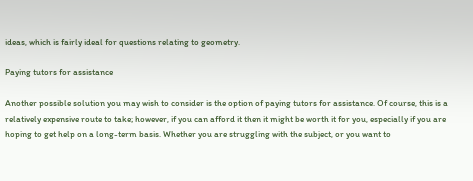ideas, which is fairly ideal for questions relating to geometry.

Paying tutors for assistance

Another possible solution you may wish to consider is the option of paying tutors for assistance. Of course, this is a relatively expensive route to take; however, if you can afford it then it might be worth it for you, especially if you are hoping to get help on a long-term basis. Whether you are struggling with the subject, or you want to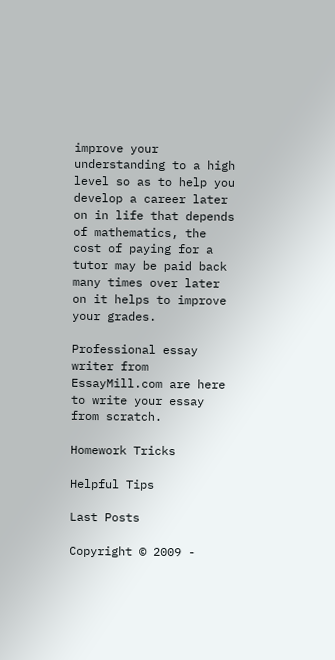improve your understanding to a high level so as to help you develop a career later on in life that depends of mathematics, the cost of paying for a tutor may be paid back many times over later on it helps to improve your grades.

Professional essay writer from EssayMill.com are here to write your essay from scratch.

Homework Tricks

Helpful Tips

Last Posts

Copyright © 2009 -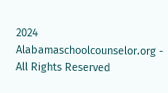2024 Alabamaschoolcounselor.org - All Rights Reserved